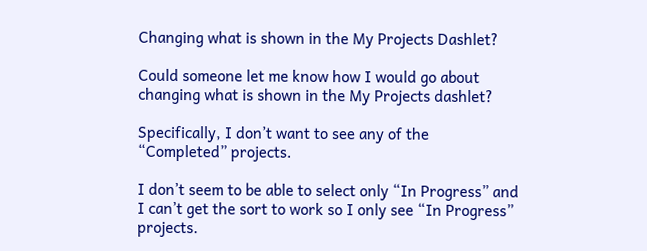Changing what is shown in the My Projects Dashlet?

Could someone let me know how I would go about changing what is shown in the My Projects dashlet?

Specifically, I don’t want to see any of the “Completed” projects.

I don’t seem to be able to select only “In Progress” and I can’t get the sort to work so I only see “In Progress” projects.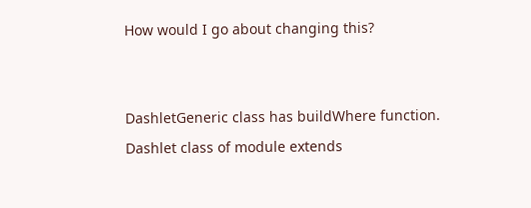How would I go about changing this?


DashletGeneric class has buildWhere function. Dashlet class of module extends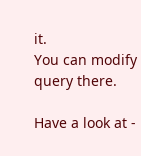it.
You can modify query there.

Have a look at -